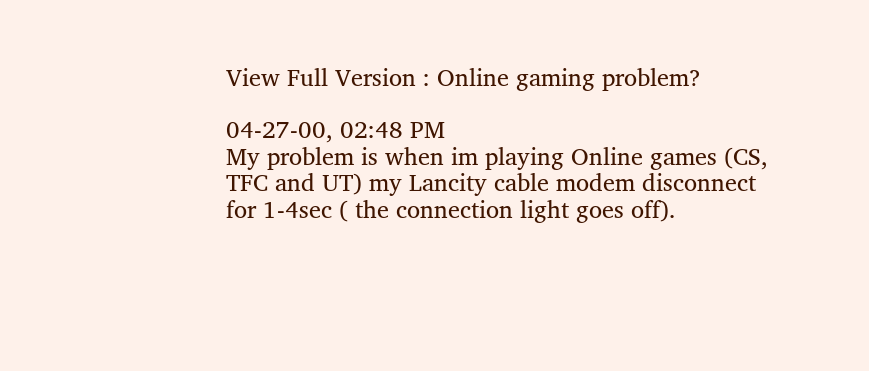View Full Version : Online gaming problem?

04-27-00, 02:48 PM
My problem is when im playing Online games (CS, TFC and UT) my Lancity cable modem disconnect for 1-4sec ( the connection light goes off).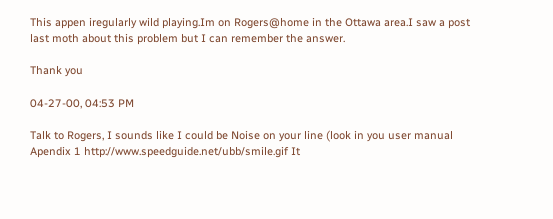This appen iregularly wild playing.Im on Rogers@home in the Ottawa area.I saw a post last moth about this problem but I can remember the answer.

Thank you

04-27-00, 04:53 PM

Talk to Rogers, I sounds like I could be Noise on your line (look in you user manual Apendix 1 http://www.speedguide.net/ubb/smile.gif It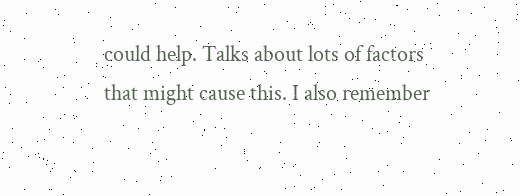could help. Talks about lots of factors that might cause this. I also remember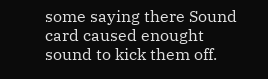some saying there Sound card caused enought sound to kick them off.